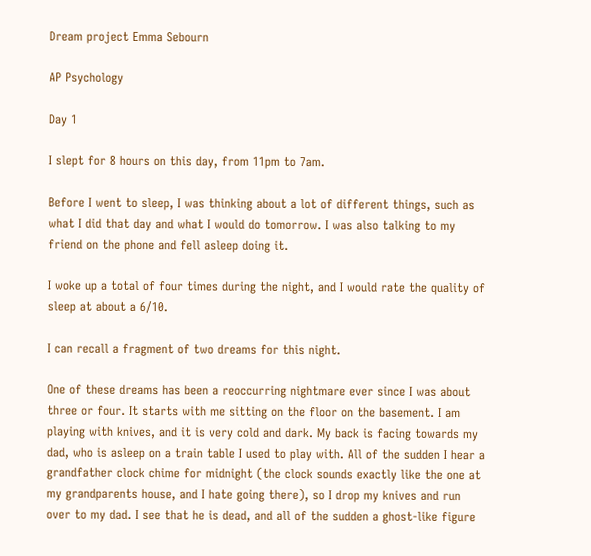Dream project Emma Sebourn

AP Psychology

Day 1

I slept for 8 hours on this day, from 11pm to 7am.

Before I went to sleep, I was thinking about a lot of different things, such as what I did that day and what I would do tomorrow. I was also talking to my friend on the phone and fell asleep doing it.

I woke up a total of four times during the night, and I would rate the quality of sleep at about a 6/10.

I can recall a fragment of two dreams for this night.

One of these dreams has been a reoccurring nightmare ever since I was about three or four. It starts with me sitting on the floor on the basement. I am playing with knives, and it is very cold and dark. My back is facing towards my dad, who is asleep on a train table I used to play with. All of the sudden I hear a grandfather clock chime for midnight (the clock sounds exactly like the one at my grandparents house, and I hate going there), so I drop my knives and run over to my dad. I see that he is dead, and all of the sudden a ghost-like figure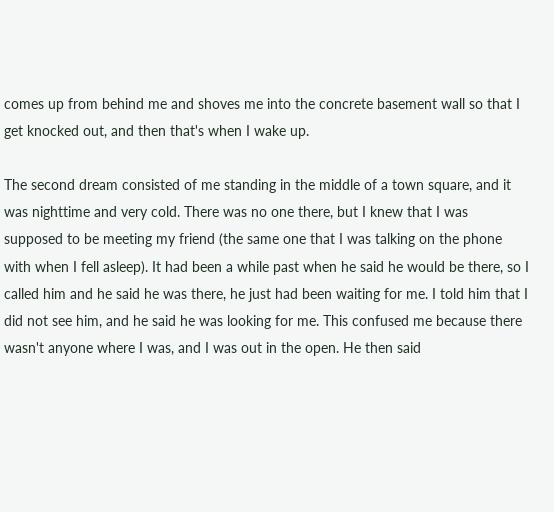comes up from behind me and shoves me into the concrete basement wall so that I get knocked out, and then that's when I wake up.

The second dream consisted of me standing in the middle of a town square, and it was nighttime and very cold. There was no one there, but I knew that I was supposed to be meeting my friend (the same one that I was talking on the phone with when I fell asleep). It had been a while past when he said he would be there, so I called him and he said he was there, he just had been waiting for me. I told him that I did not see him, and he said he was looking for me. This confused me because there wasn't anyone where I was, and I was out in the open. He then said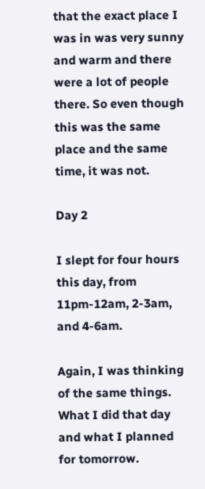that the exact place I was in was very sunny and warm and there were a lot of people there. So even though this was the same place and the same time, it was not.

Day 2

I slept for four hours this day, from 11pm-12am, 2-3am, and 4-6am.

Again, I was thinking of the same things. What I did that day and what I planned for tomorrow.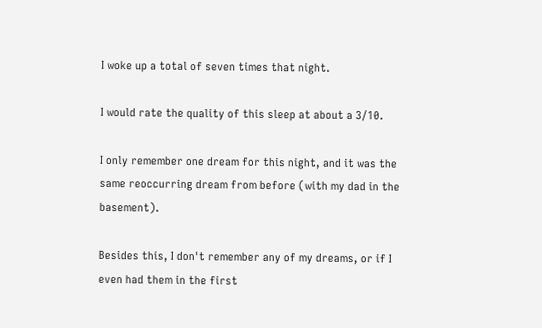I woke up a total of seven times that night.

I would rate the quality of this sleep at about a 3/10.

I only remember one dream for this night, and it was the same reoccurring dream from before (with my dad in the basement).

Besides this, I don't remember any of my dreams, or if I even had them in the first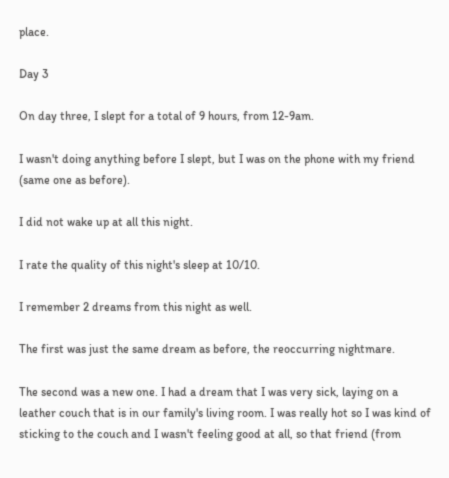place.

Day 3

On day three, I slept for a total of 9 hours, from 12-9am.

I wasn't doing anything before I slept, but I was on the phone with my friend (same one as before).

I did not wake up at all this night.

I rate the quality of this night's sleep at 10/10.

I remember 2 dreams from this night as well.

The first was just the same dream as before, the reoccurring nightmare.

The second was a new one. I had a dream that I was very sick, laying on a leather couch that is in our family's living room. I was really hot so I was kind of sticking to the couch and I wasn't feeling good at all, so that friend (from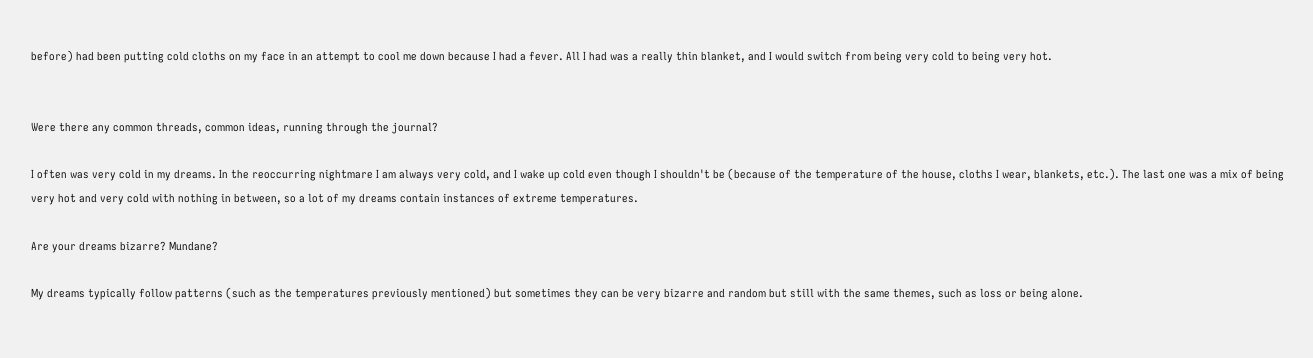before) had been putting cold cloths on my face in an attempt to cool me down because I had a fever. All I had was a really thin blanket, and I would switch from being very cold to being very hot.


Were there any common threads, common ideas, running through the journal?

I often was very cold in my dreams. In the reoccurring nightmare I am always very cold, and I wake up cold even though I shouldn't be (because of the temperature of the house, cloths I wear, blankets, etc.). The last one was a mix of being very hot and very cold with nothing in between, so a lot of my dreams contain instances of extreme temperatures.

Are your dreams bizarre? Mundane?

My dreams typically follow patterns (such as the temperatures previously mentioned) but sometimes they can be very bizarre and random but still with the same themes, such as loss or being alone.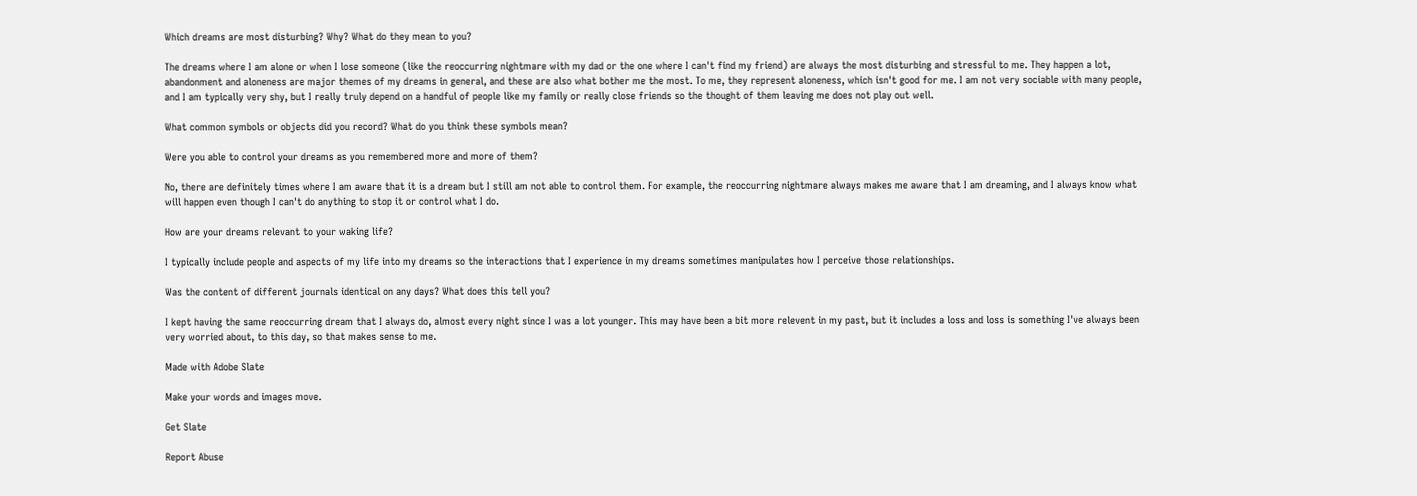Which dreams are most disturbing? Why? What do they mean to you?

The dreams where I am alone or when I lose someone (like the reoccurring nightmare with my dad or the one where I can't find my friend) are always the most disturbing and stressful to me. They happen a lot, abandonment and aloneness are major themes of my dreams in general, and these are also what bother me the most. To me, they represent aloneness, which isn't good for me. I am not very sociable with many people, and I am typically very shy, but I really truly depend on a handful of people like my family or really close friends so the thought of them leaving me does not play out well.

What common symbols or objects did you record? What do you think these symbols mean?

Were you able to control your dreams as you remembered more and more of them?

No, there are definitely times where I am aware that it is a dream but I still am not able to control them. For example, the reoccurring nightmare always makes me aware that I am dreaming, and I always know what will happen even though I can't do anything to stop it or control what I do.

How are your dreams relevant to your waking life?

I typically include people and aspects of my life into my dreams so the interactions that I experience in my dreams sometimes manipulates how I perceive those relationships.

Was the content of different journals identical on any days? What does this tell you?

I kept having the same reoccurring dream that I always do, almost every night since I was a lot younger. This may have been a bit more relevent in my past, but it includes a loss and loss is something I've always been very worried about, to this day, so that makes sense to me.

Made with Adobe Slate

Make your words and images move.

Get Slate

Report Abuse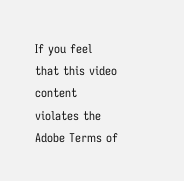If you feel that this video content violates the Adobe Terms of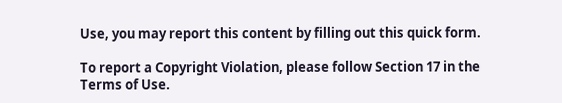Use, you may report this content by filling out this quick form.

To report a Copyright Violation, please follow Section 17 in the Terms of Use.